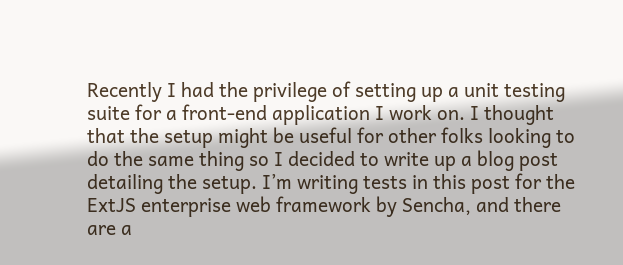Recently I had the privilege of setting up a unit testing suite for a front-end application I work on. I thought that the setup might be useful for other folks looking to do the same thing so I decided to write up a blog post detailing the setup. I’m writing tests in this post for the ExtJS enterprise web framework by Sencha, and there are a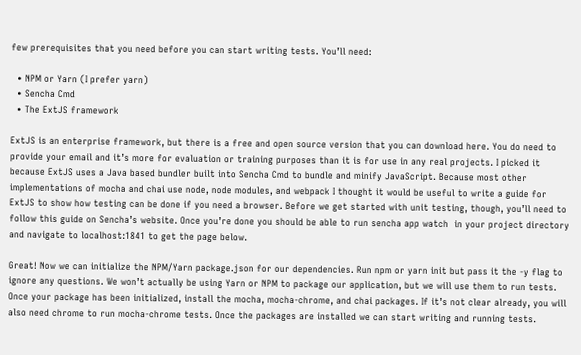few prerequisites that you need before you can start writing tests. You’ll need:

  • NPM or Yarn (I prefer yarn)
  • Sencha Cmd
  • The ExtJS framework

ExtJS is an enterprise framework, but there is a free and open source version that you can download here. You do need to provide your email and it’s more for evaluation or training purposes than it is for use in any real projects. I picked it because ExtJS uses a Java based bundler built into Sencha Cmd to bundle and minify JavaScript. Because most other implementations of mocha and chai use node, node modules, and webpack I thought it would be useful to write a guide for ExtJS to show how testing can be done if you need a browser. Before we get started with unit testing, though, you’ll need to follow this guide on Sencha’s website. Once you’re done you should be able to run sencha app watch  in your project directory and navigate to localhost:1841 to get the page below.

Great! Now we can initialize the NPM/Yarn package.json for our dependencies. Run npm or yarn init but pass it the -y flag to ignore any questions. We won’t actually be using Yarn or NPM to package our application, but we will use them to run tests. Once your package has been initialized, install the mocha, mocha-chrome, and chai packages. If it’s not clear already, you will also need chrome to run mocha-chrome tests. Once the packages are installed we can start writing and running tests.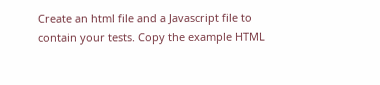Create an html file and a Javascript file to contain your tests. Copy the example HTML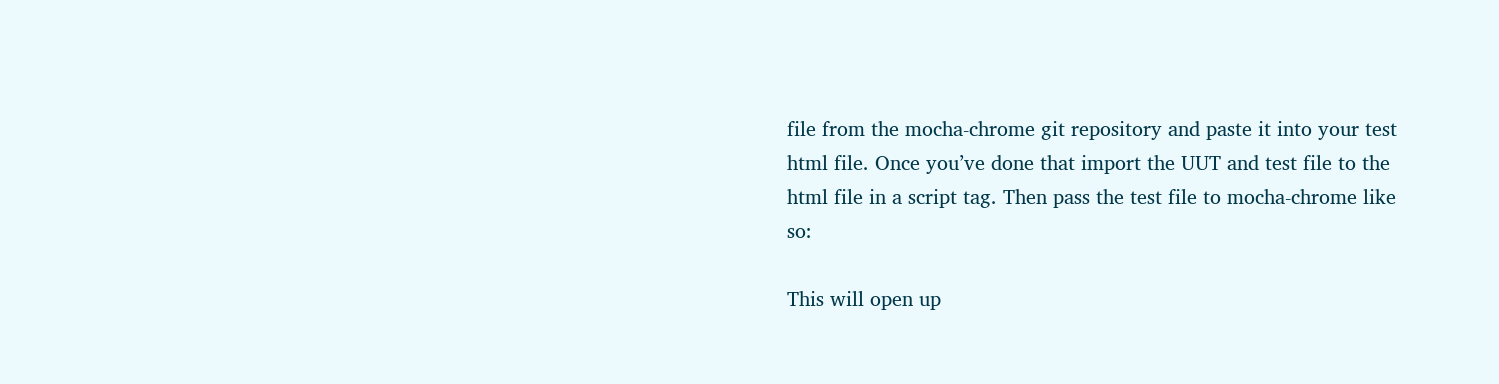file from the mocha-chrome git repository and paste it into your test html file. Once you’ve done that import the UUT and test file to the html file in a script tag. Then pass the test file to mocha-chrome like so:

This will open up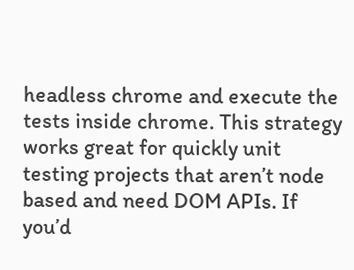headless chrome and execute the tests inside chrome. This strategy works great for quickly unit testing projects that aren’t node based and need DOM APIs. If you’d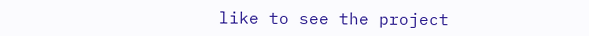like to see the project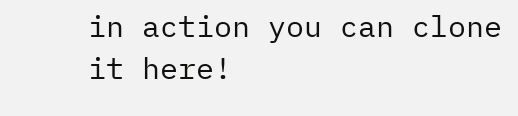in action you can clone it here!